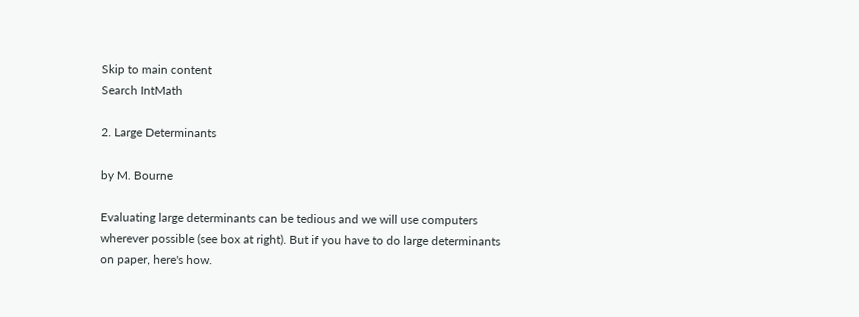Skip to main content
Search IntMath

2. Large Determinants

by M. Bourne

Evaluating large determinants can be tedious and we will use computers wherever possible (see box at right). But if you have to do large determinants on paper, here's how.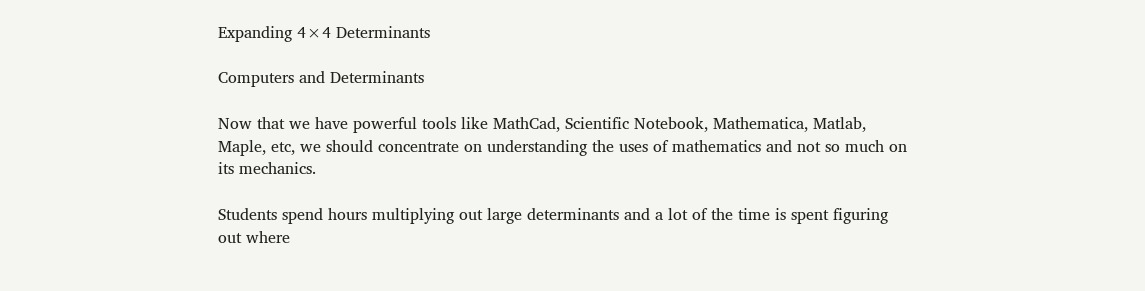Expanding 4×4 Determinants

Computers and Determinants

Now that we have powerful tools like MathCad, Scientific Notebook, Mathematica, Matlab, Maple, etc, we should concentrate on understanding the uses of mathematics and not so much on its mechanics.

Students spend hours multiplying out large determinants and a lot of the time is spent figuring out where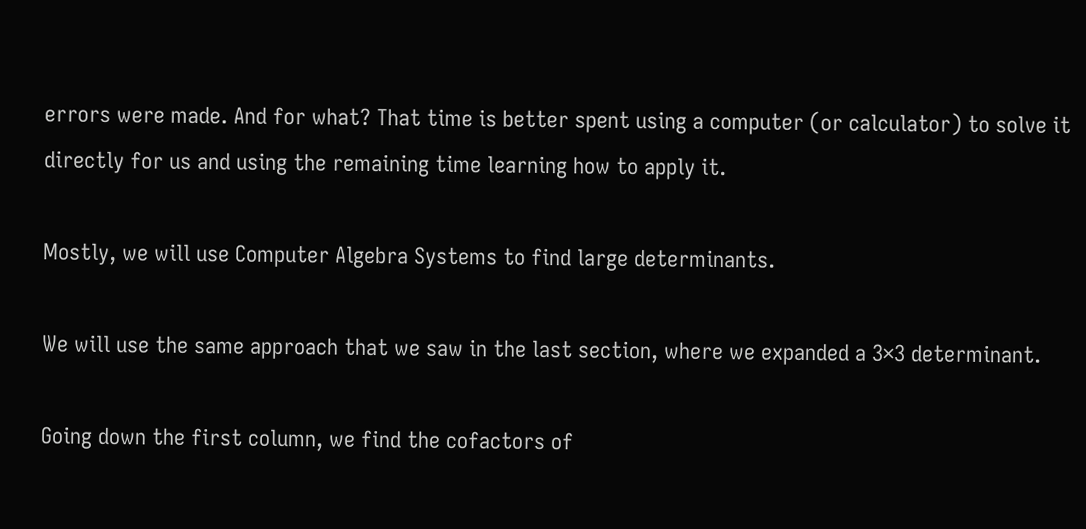errors were made. And for what? That time is better spent using a computer (or calculator) to solve it directly for us and using the remaining time learning how to apply it.

Mostly, we will use Computer Algebra Systems to find large determinants.

We will use the same approach that we saw in the last section, where we expanded a 3×3 determinant.

Going down the first column, we find the cofactors of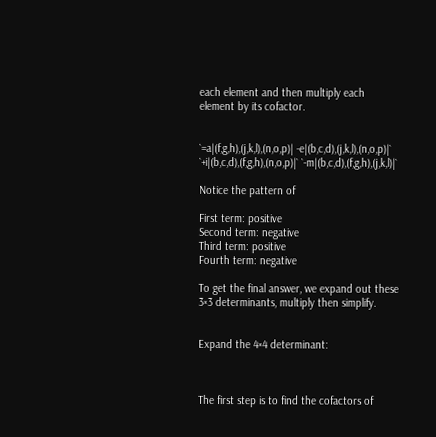each element and then multiply each element by its cofactor.


`=a|(f,g,h),(j,k,l),(n,o,p)| -e|(b,c,d),(j,k,l),(n,o,p)|` `+i|(b,c,d),(f,g,h),(n,o,p)|` `-m|(b,c,d),(f,g,h),(j,k,l)|`

Notice the pattern of

First term: positive
Second term: negative
Third term: positive
Fourth term: negative

To get the final answer, we expand out these 3×3 determinants, multiply then simplify.


Expand the 4×4 determinant:



The first step is to find the cofactors of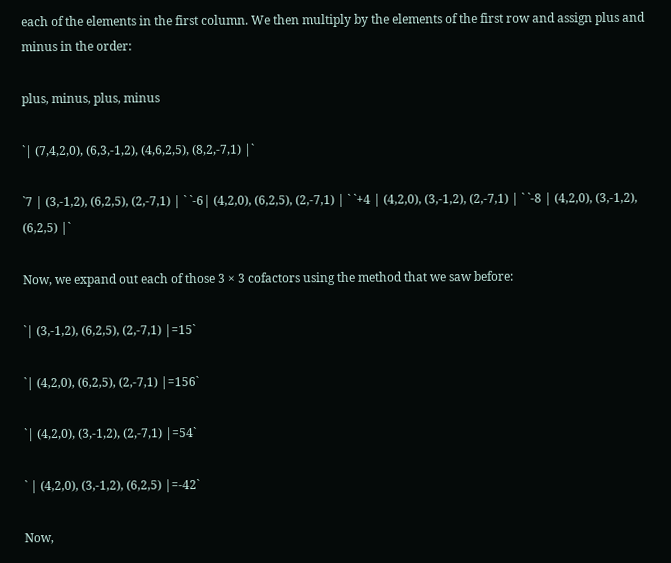each of the elements in the first column. We then multiply by the elements of the first row and assign plus and minus in the order:

plus, minus, plus, minus

`| (7,4,2,0), (6,3,-1,2), (4,6,2,5), (8,2,-7,1) |`

`7 | (3,-1,2), (6,2,5), (2,-7,1) | ` `-6| (4,2,0), (6,2,5), (2,-7,1) | ` `+4 | (4,2,0), (3,-1,2), (2,-7,1) | ` `-8 | (4,2,0), (3,-1,2), (6,2,5) |`

Now, we expand out each of those 3 × 3 cofactors using the method that we saw before:

`| (3,-1,2), (6,2,5), (2,-7,1) |=15`

`| (4,2,0), (6,2,5), (2,-7,1) |=156`

`| (4,2,0), (3,-1,2), (2,-7,1) |=54`

` | (4,2,0), (3,-1,2), (6,2,5) |=-42`

Now,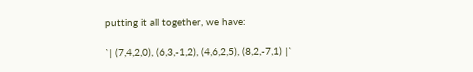putting it all together, we have:

`| (7,4,2,0), (6,3,-1,2), (4,6,2,5), (8,2,-7,1) |`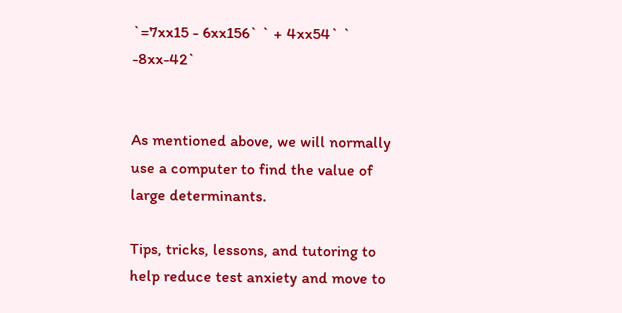`=7xx15 - 6xx156` ` + 4xx54` ` -8xx-42`


As mentioned above, we will normally use a computer to find the value of large determinants.

Tips, tricks, lessons, and tutoring to help reduce test anxiety and move to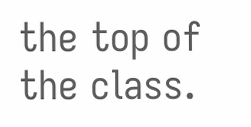the top of the class.